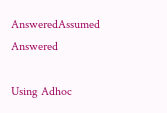AnsweredAssumed Answered

Using Adhoc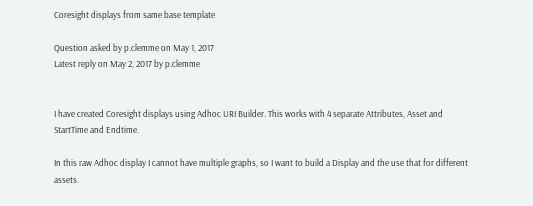Coresight displays from same base template

Question asked by p.clemme on May 1, 2017
Latest reply on May 2, 2017 by p.clemme


I have created Coresight displays using Adhoc URI Builder. This works with 4 separate Attributes, Asset and StartTime and Endtime.

In this raw Adhoc display I cannot have multiple graphs, so I want to build a Display and the use that for different assets.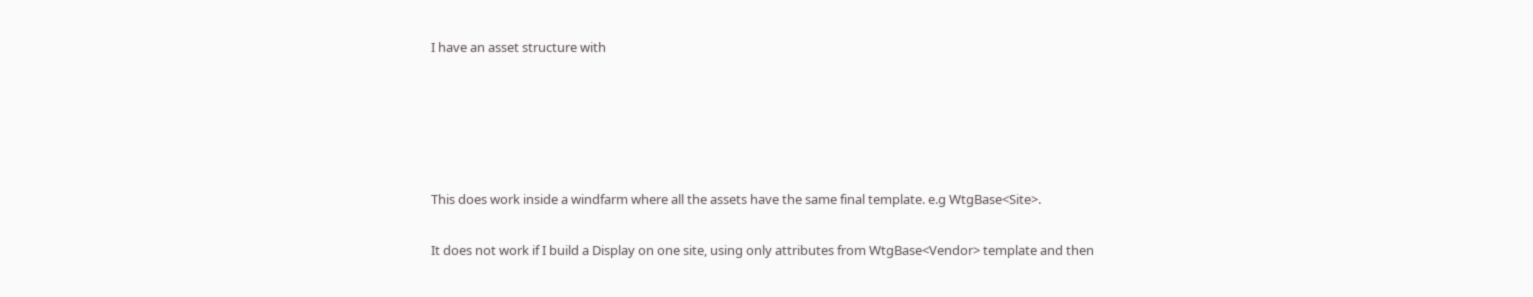I have an asset structure with





This does work inside a windfarm where all the assets have the same final template. e.g WtgBase<Site>.

It does not work if I build a Display on one site, using only attributes from WtgBase<Vendor> template and then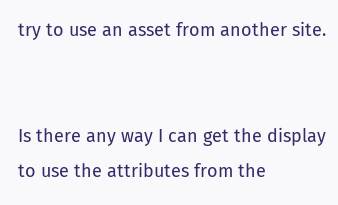try to use an asset from another site.


Is there any way I can get the display to use the attributes from the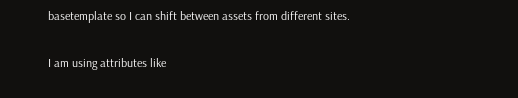basetemplate so I can shift between assets from different sites.

I am using attributes like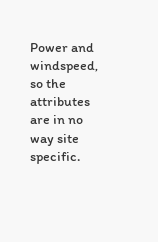Power and windspeed, so the attributes are in no way site specific.